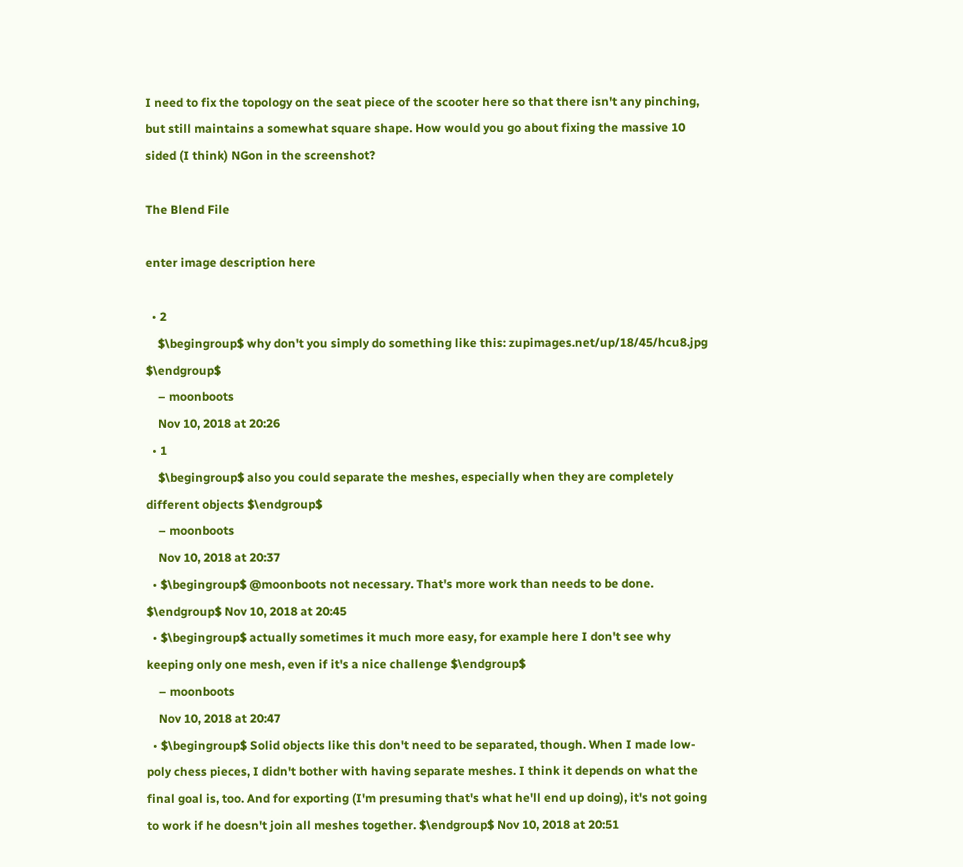I need to fix the topology on the seat piece of the scooter here so that there isn't any pinching, but still maintains a somewhat square shape. How would you go about fixing the massive 10 sided (I think) NGon in the screenshot?

The Blend File

enter image description here

  • 2
    $\begingroup$ why don't you simply do something like this: zupimages.net/up/18/45/hcu8.jpg $\endgroup$
    – moonboots
    Nov 10, 2018 at 20:26
  • 1
    $\begingroup$ also you could separate the meshes, especially when they are completely different objects $\endgroup$
    – moonboots
    Nov 10, 2018 at 20:37
  • $\begingroup$ @moonboots not necessary. That's more work than needs to be done. $\endgroup$ Nov 10, 2018 at 20:45
  • $\begingroup$ actually sometimes it much more easy, for example here I don't see why keeping only one mesh, even if it's a nice challenge $\endgroup$
    – moonboots
    Nov 10, 2018 at 20:47
  • $\begingroup$ Solid objects like this don't need to be separated, though. When I made low-poly chess pieces, I didn't bother with having separate meshes. I think it depends on what the final goal is, too. And for exporting (I'm presuming that's what he'll end up doing), it's not going to work if he doesn't join all meshes together. $\endgroup$ Nov 10, 2018 at 20:51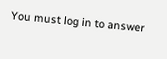You must log in to answer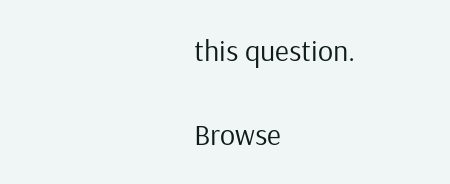this question.

Browse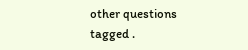other questions tagged .